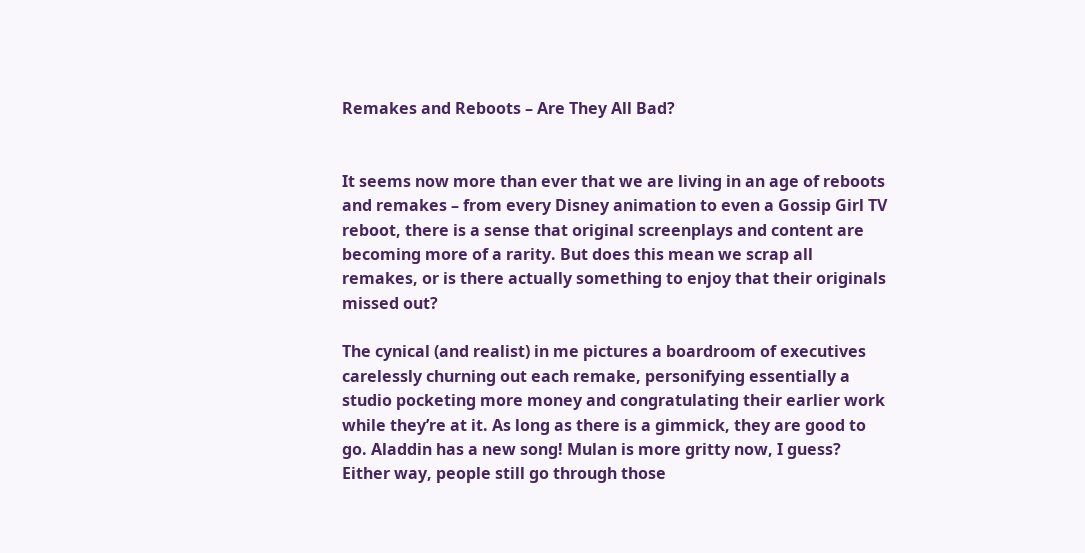Remakes and Reboots – Are They All Bad?


It seems now more than ever that we are living in an age of reboots and remakes – from every Disney animation to even a Gossip Girl TV reboot, there is a sense that original screenplays and content are becoming more of a rarity. But does this mean we scrap all remakes, or is there actually something to enjoy that their originals missed out?

The cynical (and realist) in me pictures a boardroom of executives carelessly churning out each remake, personifying essentially a studio pocketing more money and congratulating their earlier work while they’re at it. As long as there is a gimmick, they are good to go. Aladdin has a new song! Mulan is more gritty now, I guess? Either way, people still go through those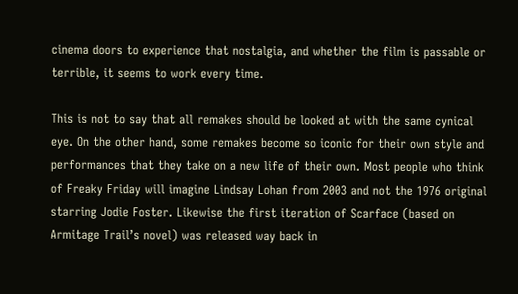cinema doors to experience that nostalgia, and whether the film is passable or terrible, it seems to work every time.

This is not to say that all remakes should be looked at with the same cynical eye. On the other hand, some remakes become so iconic for their own style and performances that they take on a new life of their own. Most people who think of Freaky Friday will imagine Lindsay Lohan from 2003 and not the 1976 original starring Jodie Foster. Likewise the first iteration of Scarface (based on Armitage Trail’s novel) was released way back in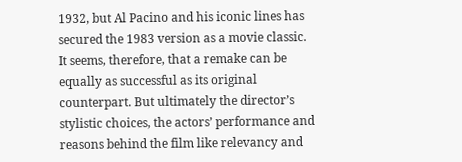1932, but Al Pacino and his iconic lines has secured the 1983 version as a movie classic. It seems, therefore, that a remake can be equally as successful as its original counterpart. But ultimately the director’s stylistic choices, the actors’ performance and reasons behind the film like relevancy and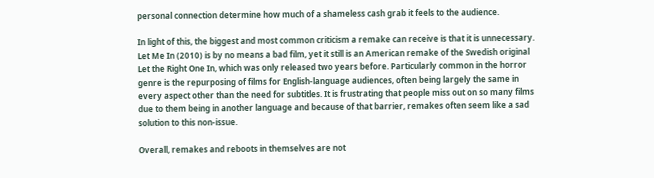personal connection determine how much of a shameless cash grab it feels to the audience.

In light of this, the biggest and most common criticism a remake can receive is that it is unnecessary. Let Me In (2010) is by no means a bad film, yet it still is an American remake of the Swedish original Let the Right One In, which was only released two years before. Particularly common in the horror genre is the repurposing of films for English-language audiences, often being largely the same in every aspect other than the need for subtitles. It is frustrating that people miss out on so many films due to them being in another language and because of that barrier, remakes often seem like a sad solution to this non-issue.

Overall, remakes and reboots in themselves are not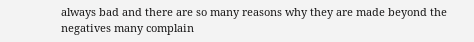always bad and there are so many reasons why they are made beyond the negatives many complain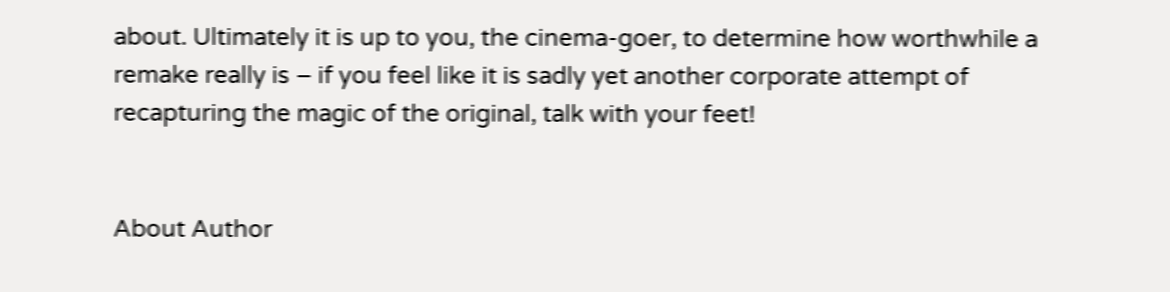about. Ultimately it is up to you, the cinema-goer, to determine how worthwhile a remake really is – if you feel like it is sadly yet another corporate attempt of recapturing the magic of the original, talk with your feet!


About Author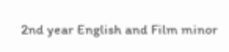2nd year English and Film minor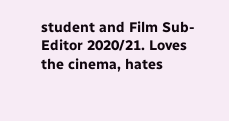student and Film Sub-Editor 2020/21. Loves the cinema, hates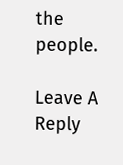the people.

Leave A Reply